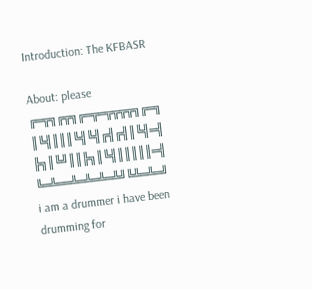Introduction: The KFBASR

About: please ╔═╦╗╔╦╗╔═╦═╦╦╦╦╗╔═╗ ║╚╣║║║╚╣╚╣╔╣╔╣║╚╣═╣ ╠╗║╚╝║║╠╗║╚╣║║║║║═╣ ╚═╩══╩═╩═╩═╩╝╚╩═╩═╝ i am a drummer i have been drumming for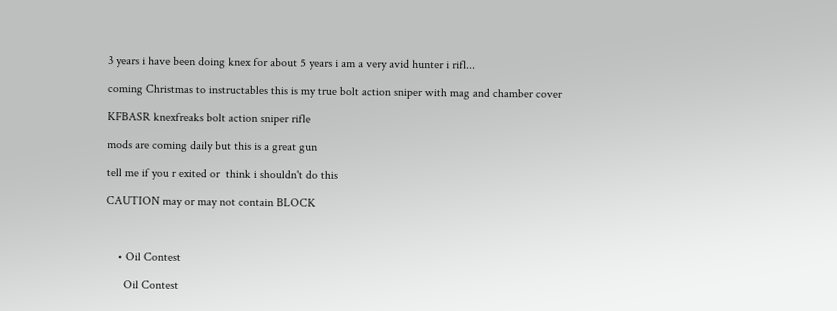3 years i have been doing knex for about 5 years i am a very avid hunter i rifl...

coming Christmas to instructables this is my true bolt action sniper with mag and chamber cover

KFBASR knexfreaks bolt action sniper rifle

mods are coming daily but this is a great gun

tell me if you r exited or  think i shouldn't do this

CAUTION may or may not contain BLOCK



    • Oil Contest

      Oil Contest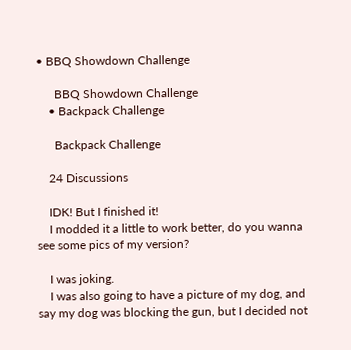• BBQ Showdown Challenge

      BBQ Showdown Challenge
    • Backpack Challenge

      Backpack Challenge

    24 Discussions

    IDK! But I finished it!
    I modded it a little to work better, do you wanna see some pics of my version?

    I was joking.
    I was also going to have a picture of my dog, and say my dog was blocking the gun, but I decided not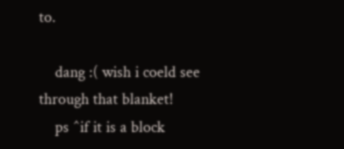to.

    dang :( wish i coeld see through that blanket!
    ps ^if it is a block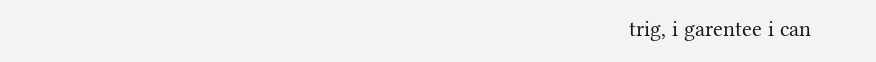trig, i garentee i can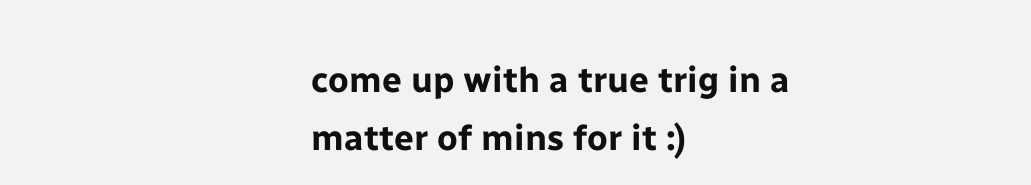come up with a true trig in a matter of mins for it :)